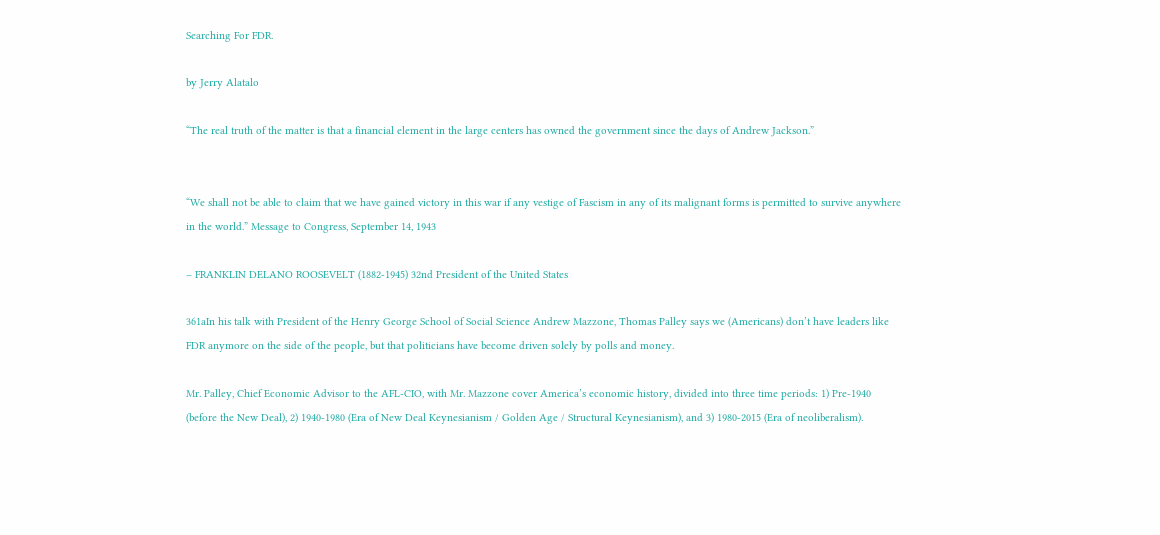Searching For FDR.

by Jerry Alatalo

“The real truth of the matter is that a financial element in the large centers has owned the government since the days of Andrew Jackson.”


“We shall not be able to claim that we have gained victory in this war if any vestige of Fascism in any of its malignant forms is permitted to survive anywhere in the world.” Message to Congress, September 14, 1943

– FRANKLIN DELANO ROOSEVELT (1882-1945) 32nd President of the United States

361aIn his talk with President of the Henry George School of Social Science Andrew Mazzone, Thomas Palley says we (Americans) don’t have leaders like FDR anymore on the side of the people, but that politicians have become driven solely by polls and money.

Mr. Palley, Chief Economic Advisor to the AFL-CIO, with Mr. Mazzone cover America’s economic history, divided into three time periods: 1) Pre-1940 (before the New Deal), 2) 1940-1980 (Era of New Deal Keynesianism / Golden Age / Structural Keynesianism), and 3) 1980-2015 (Era of neoliberalism).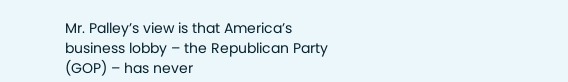Mr. Palley’s view is that America’s business lobby – the Republican Party (GOP) – has never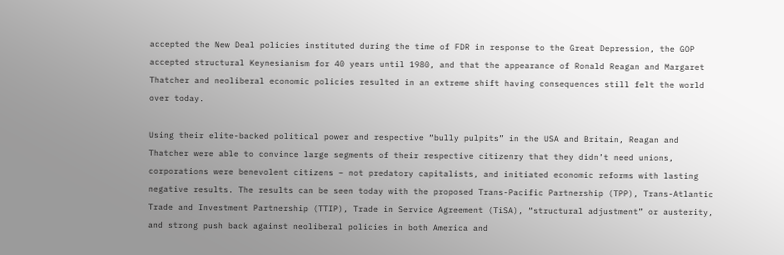accepted the New Deal policies instituted during the time of FDR in response to the Great Depression, the GOP accepted structural Keynesianism for 40 years until 1980, and that the appearance of Ronald Reagan and Margaret Thatcher and neoliberal economic policies resulted in an extreme shift having consequences still felt the world over today.

Using their elite-backed political power and respective “bully pulpits” in the USA and Britain, Reagan and Thatcher were able to convince large segments of their respective citizenry that they didn’t need unions, corporations were benevolent citizens – not predatory capitalists, and initiated economic reforms with lasting negative results. The results can be seen today with the proposed Trans-Pacific Partnership (TPP), Trans-Atlantic Trade and Investment Partnership (TTIP), Trade in Service Agreement (TiSA), “structural adjustment” or austerity, and strong push back against neoliberal policies in both America and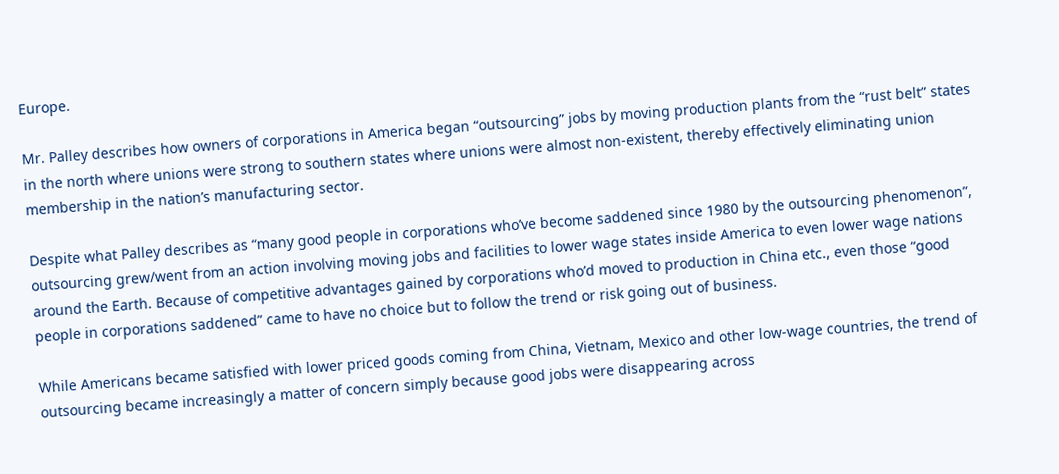Europe.

Mr. Palley describes how owners of corporations in America began “outsourcing” jobs by moving production plants from the “rust belt” states in the north where unions were strong to southern states where unions were almost non-existent, thereby effectively eliminating union membership in the nation’s manufacturing sector.

Despite what Palley describes as “many good people in corporations who’ve become saddened since 1980 by the outsourcing phenomenon”,  outsourcing grew/went from an action involving moving jobs and facilities to lower wage states inside America to even lower wage nations around the Earth. Because of competitive advantages gained by corporations who’d moved to production in China etc., even those “good people in corporations saddened” came to have no choice but to follow the trend or risk going out of business.

While Americans became satisfied with lower priced goods coming from China, Vietnam, Mexico and other low-wage countries, the trend of outsourcing became increasingly a matter of concern simply because good jobs were disappearing across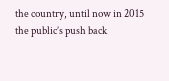the country, until now in 2015 the public’s push back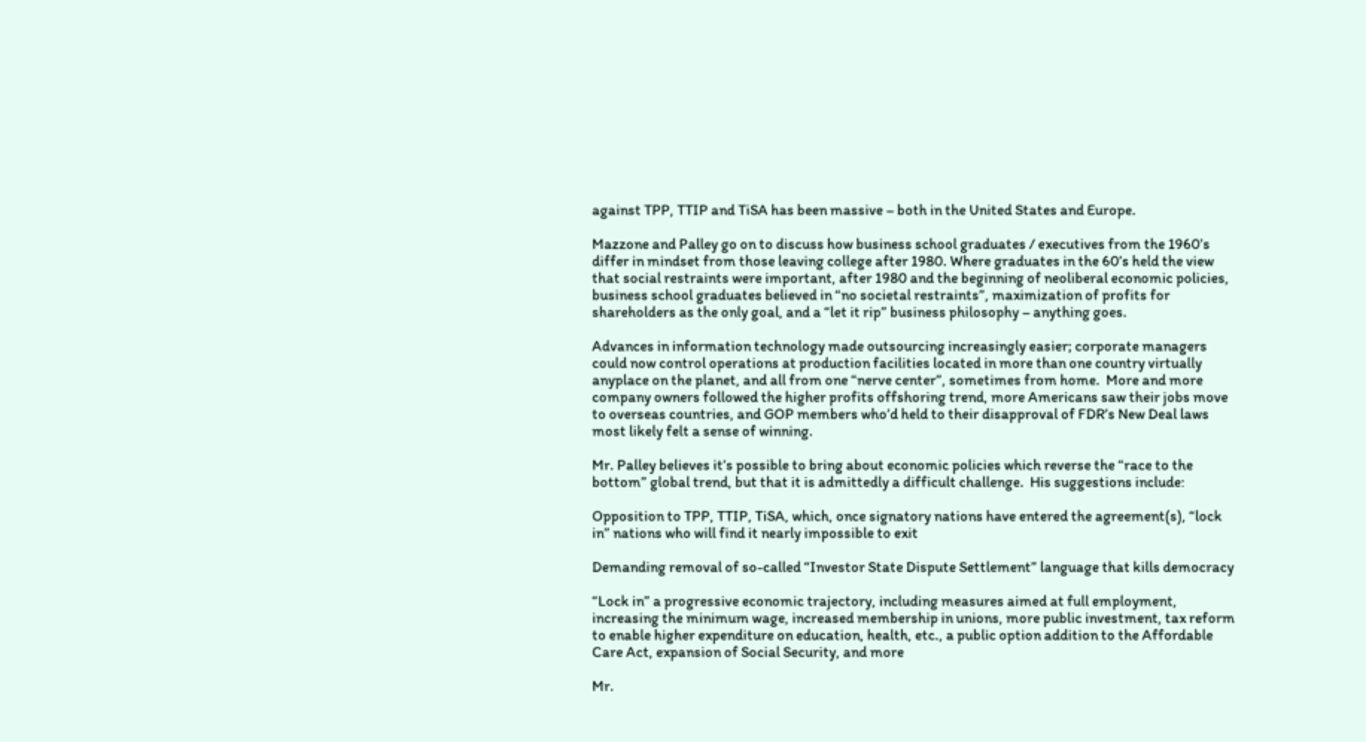against TPP, TTIP and TiSA has been massive – both in the United States and Europe.

Mazzone and Palley go on to discuss how business school graduates / executives from the 1960’s differ in mindset from those leaving college after 1980. Where graduates in the 60’s held the view that social restraints were important, after 1980 and the beginning of neoliberal economic policies, business school graduates believed in “no societal restraints”, maximization of profits for shareholders as the only goal, and a “let it rip” business philosophy – anything goes.

Advances in information technology made outsourcing increasingly easier; corporate managers could now control operations at production facilities located in more than one country virtually anyplace on the planet, and all from one “nerve center”, sometimes from home.  More and more company owners followed the higher profits offshoring trend, more Americans saw their jobs move to overseas countries, and GOP members who’d held to their disapproval of FDR’s New Deal laws most likely felt a sense of winning.

Mr. Palley believes it’s possible to bring about economic policies which reverse the “race to the bottom” global trend, but that it is admittedly a difficult challenge.  His suggestions include:

Opposition to TPP, TTIP, TiSA, which, once signatory nations have entered the agreement(s), “lock in” nations who will find it nearly impossible to exit

Demanding removal of so-called “Investor State Dispute Settlement” language that kills democracy

“Lock in” a progressive economic trajectory, including measures aimed at full employment, increasing the minimum wage, increased membership in unions, more public investment, tax reform to enable higher expenditure on education, health, etc., a public option addition to the Affordable Care Act, expansion of Social Security, and more

Mr.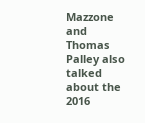Mazzone and Thomas Palley also talked about the 2016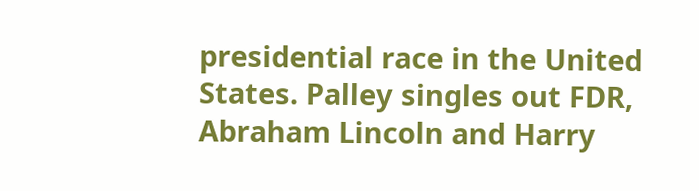presidential race in the United States. Palley singles out FDR, Abraham Lincoln and Harry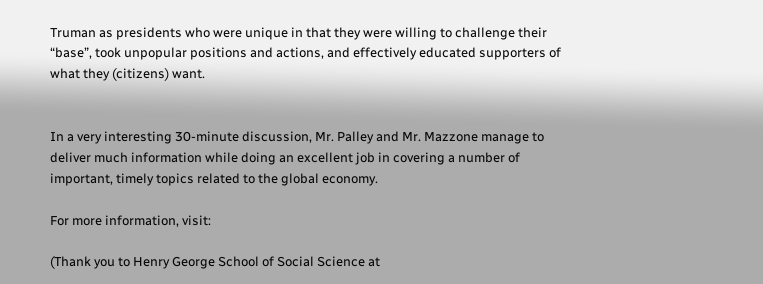Truman as presidents who were unique in that they were willing to challenge their “base”, took unpopular positions and actions, and effectively educated supporters of what they (citizens) want.


In a very interesting 30-minute discussion, Mr. Palley and Mr. Mazzone manage to deliver much information while doing an excellent job in covering a number of important, timely topics related to the global economy.

For more information, visit:

(Thank you to Henry George School of Social Science at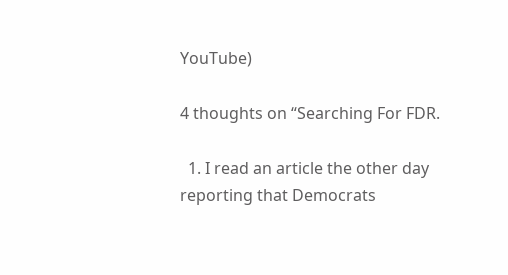YouTube)

4 thoughts on “Searching For FDR.

  1. I read an article the other day reporting that Democrats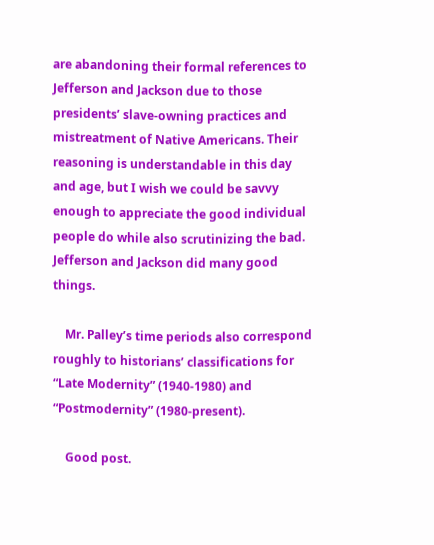are abandoning their formal references to Jefferson and Jackson due to those presidents’ slave-owning practices and mistreatment of Native Americans. Their reasoning is understandable in this day and age, but I wish we could be savvy enough to appreciate the good individual people do while also scrutinizing the bad. Jefferson and Jackson did many good things.

    Mr. Palley’s time periods also correspond roughly to historians’ classifications for “Late Modernity” (1940-1980) and “Postmodernity” (1980-present).

    Good post.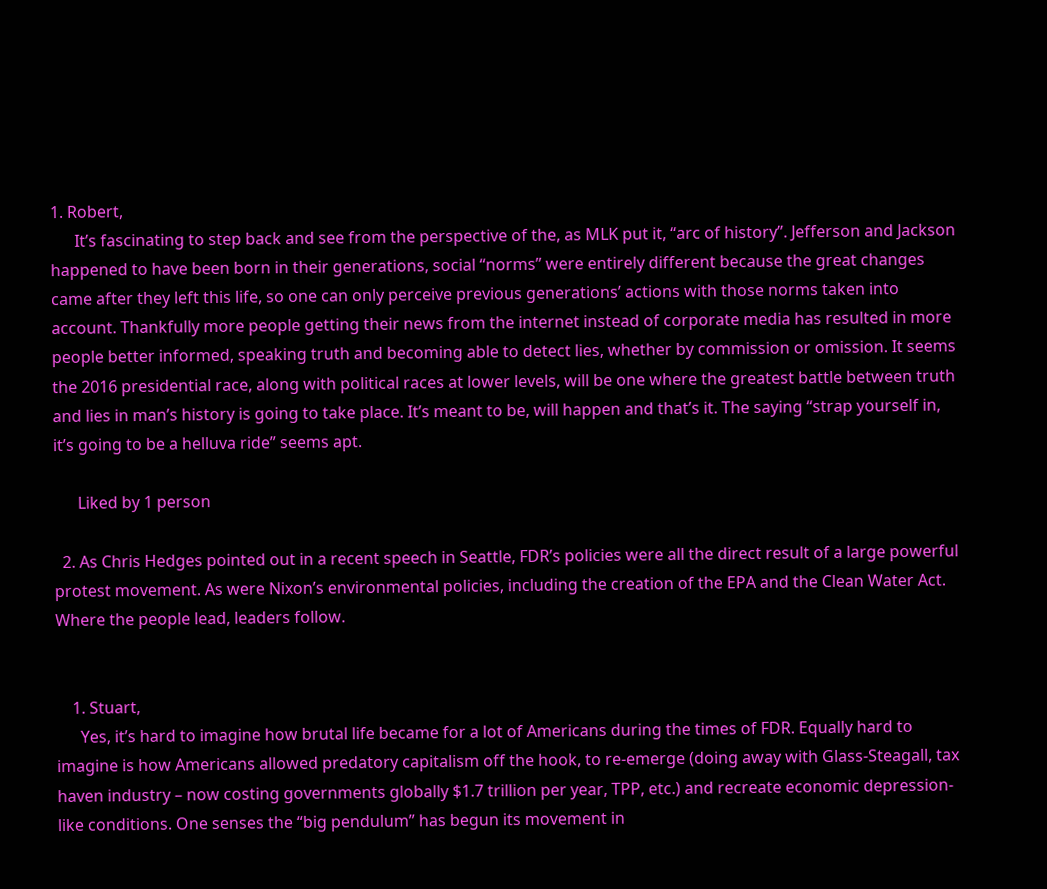1. Robert,
      It’s fascinating to step back and see from the perspective of the, as MLK put it, “arc of history”. Jefferson and Jackson happened to have been born in their generations, social “norms” were entirely different because the great changes came after they left this life, so one can only perceive previous generations’ actions with those norms taken into account. Thankfully more people getting their news from the internet instead of corporate media has resulted in more people better informed, speaking truth and becoming able to detect lies, whether by commission or omission. It seems the 2016 presidential race, along with political races at lower levels, will be one where the greatest battle between truth and lies in man’s history is going to take place. It’s meant to be, will happen and that’s it. The saying “strap yourself in, it’s going to be a helluva ride” seems apt.

      Liked by 1 person

  2. As Chris Hedges pointed out in a recent speech in Seattle, FDR’s policies were all the direct result of a large powerful protest movement. As were Nixon’s environmental policies, including the creation of the EPA and the Clean Water Act. Where the people lead, leaders follow.


    1. Stuart,
      Yes, it’s hard to imagine how brutal life became for a lot of Americans during the times of FDR. Equally hard to imagine is how Americans allowed predatory capitalism off the hook, to re-emerge (doing away with Glass-Steagall, tax haven industry – now costing governments globally $1.7 trillion per year, TPP, etc.) and recreate economic depression-like conditions. One senses the “big pendulum” has begun its movement in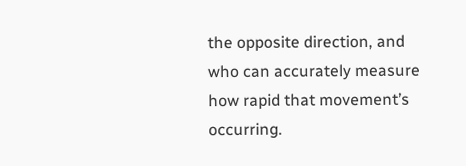the opposite direction, and who can accurately measure how rapid that movement’s occurring.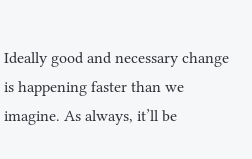Ideally good and necessary change is happening faster than we imagine. As always, it’ll be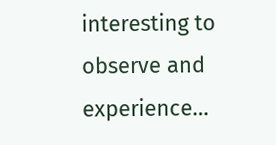interesting to observe and experience…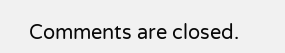Comments are closed.